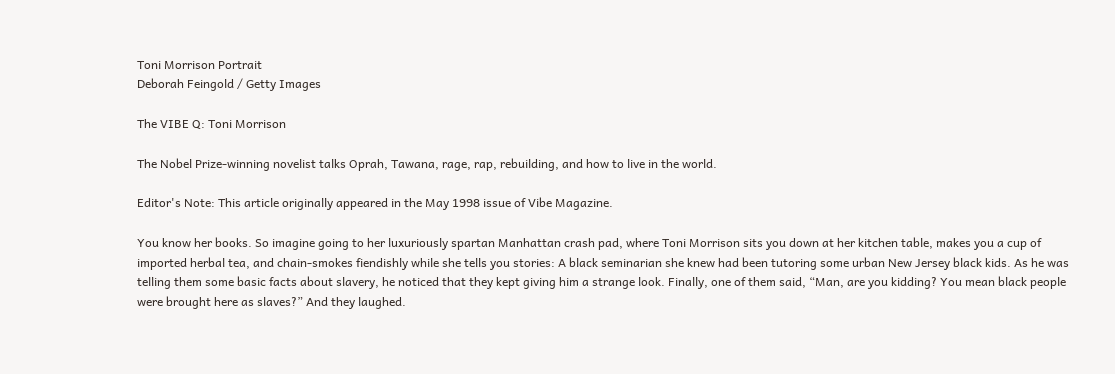Toni Morrison Portrait
Deborah Feingold / Getty Images

The VIBE Q: Toni Morrison

The Nobel Prize-winning novelist talks Oprah, Tawana, rage, rap, rebuilding, and how to live in the world.

Editor's Note: This article originally appeared in the May 1998 issue of Vibe Magazine.

You know her books. So imagine going to her luxuriously spartan Manhattan crash pad, where Toni Morrison sits you down at her kitchen table, makes you a cup of imported herbal tea, and chain-smokes fiendishly while she tells you stories: A black seminarian she knew had been tutoring some urban New Jersey black kids. As he was telling them some basic facts about slavery, he noticed that they kept giving him a strange look. Finally, one of them said, “Man, are you kidding? You mean black people were brought here as slaves?” And they laughed.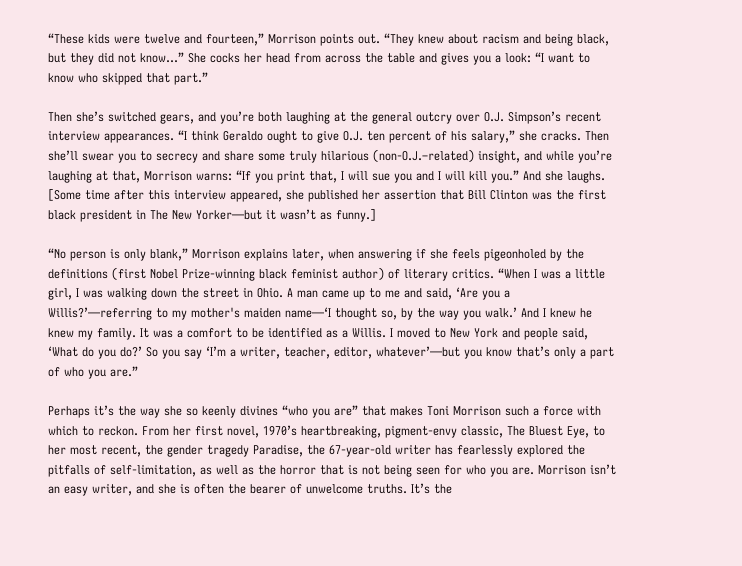“These kids were twelve and fourteen,” Morrison points out. “They knew about racism and being black, but they did not know...” She cocks her head from across the table and gives you a look: “I want to know who skipped that part.”

Then she’s switched gears, and you’re both laughing at the general outcry over O.J. Simpson’s recent interview appearances. “I think Geraldo ought to give O.J. ten percent of his salary,” she cracks. Then she’ll swear you to secrecy and share some truly hilarious (non-O.J.–related) insight, and while you’re laughing at that, Morrison warns: “If you print that, I will sue you and I will kill you.” And she laughs. [Some time after this interview appeared, she published her assertion that Bill Clinton was the first black president in The New Yorker—but it wasn’t as funny.]

“No person is only blank,” Morrison explains later, when answering if she feels pigeonholed by the definitions (first Nobel Prize-winning black feminist author) of literary critics. “When I was a little girl, I was walking down the street in Ohio. A man came up to me and said, ‘Are you a Willis?’—referring to my mother's maiden name—‘I thought so, by the way you walk.’ And I knew he knew my family. It was a comfort to be identified as a Willis. I moved to New York and people said, ‘What do you do?’ So you say ‘I’m a writer, teacher, editor, whatever’—but you know that’s only a part of who you are.”

Perhaps it’s the way she so keenly divines “who you are” that makes Toni Morrison such a force with which to reckon. From her first novel, 1970’s heartbreaking, pigment-envy classic, The Bluest Eye, to her most recent, the gender tragedy Paradise, the 67-year-old writer has fearlessly explored the pitfalls of self-limitation, as well as the horror that is not being seen for who you are. Morrison isn’t an easy writer, and she is often the bearer of unwelcome truths. It’s the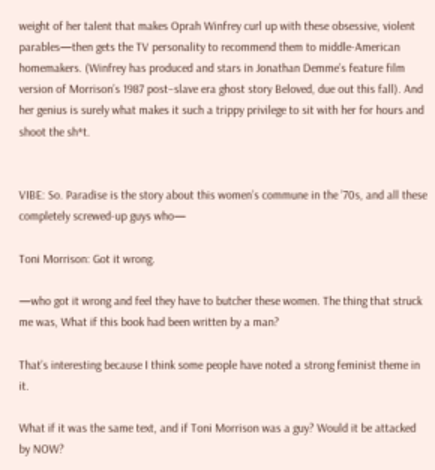weight of her talent that makes Oprah Winfrey curl up with these obsessive, violent parables—then gets the TV personality to recommend them to middle-American homemakers. (Winfrey has produced and stars in Jonathan Demme’s feature film version of Morrison’s 1987 post–slave era ghost story Beloved, due out this fall). And her genius is surely what makes it such a trippy privilege to sit with her for hours and shoot the sh*t.


VIBE: So. Paradise is the story about this women’s commune in the ’70s, and all these completely screwed-up guys who—

Toni Morrison: Got it wrong.

—who got it wrong and feel they have to butcher these women. The thing that struck me was, What if this book had been written by a man?

That’s interesting because I think some people have noted a strong feminist theme in it.

What if it was the same text, and if Toni Morrison was a guy? Would it be attacked by NOW?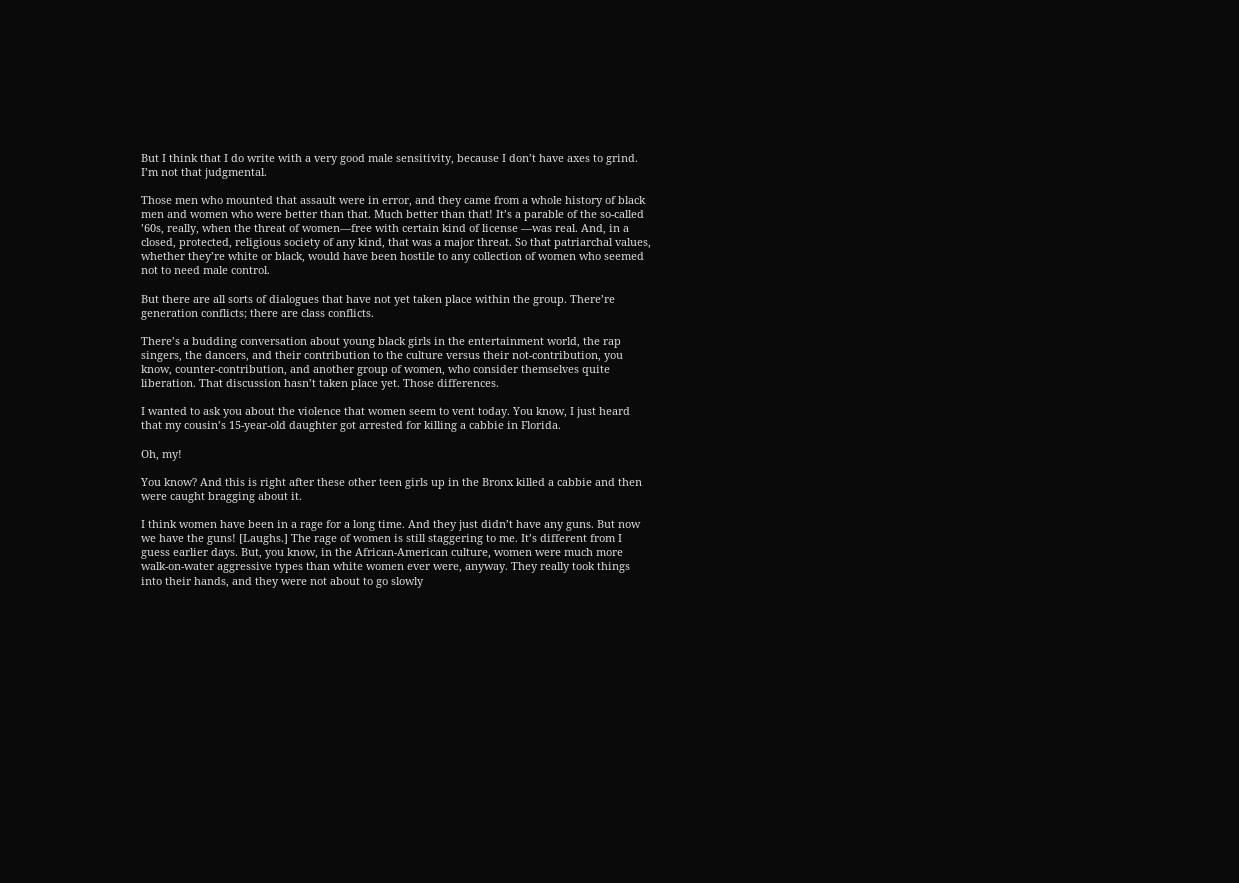But I think that I do write with a very good male sensitivity, because I don’t have axes to grind. I’m not that judgmental.

Those men who mounted that assault were in error, and they came from a whole history of black men and women who were better than that. Much better than that! It’s a parable of the so-called ’60s, really, when the threat of women—free with certain kind of license —was real. And, in a closed, protected, religious society of any kind, that was a major threat. So that patriarchal values, whether they’re white or black, would have been hostile to any collection of women who seemed not to need male control.

But there are all sorts of dialogues that have not yet taken place within the group. There’re generation conflicts; there are class conflicts.

There’s a budding conversation about young black girls in the entertainment world, the rap singers, the dancers, and their contribution to the culture versus their not-contribution, you know, counter-contribution, and another group of women, who consider themselves quite liberation. That discussion hasn’t taken place yet. Those differences.

I wanted to ask you about the violence that women seem to vent today. You know, I just heard that my cousin’s 15-year-old daughter got arrested for killing a cabbie in Florida.

Oh, my!

You know? And this is right after these other teen girls up in the Bronx killed a cabbie and then were caught bragging about it.

I think women have been in a rage for a long time. And they just didn’t have any guns. But now we have the guns! [Laughs.] The rage of women is still staggering to me. It’s different from I guess earlier days. But, you know, in the African-American culture, women were much more walk-on-water aggressive types than white women ever were, anyway. They really took things into their hands, and they were not about to go slowly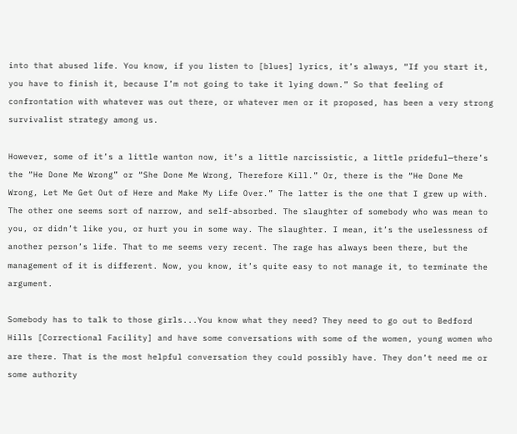into that abused life. You know, if you listen to [blues] lyrics, it’s always, “If you start it, you have to finish it, because I’m not going to take it lying down.” So that feeling of confrontation with whatever was out there, or whatever men or it proposed, has been a very strong survivalist strategy among us.

However, some of it’s a little wanton now, it’s a little narcissistic, a little prideful—there’s the “He Done Me Wrong” or “She Done Me Wrong, Therefore Kill.” Or, there is the “He Done Me Wrong, Let Me Get Out of Here and Make My Life Over.” The latter is the one that I grew up with. The other one seems sort of narrow, and self-absorbed. The slaughter of somebody who was mean to you, or didn’t like you, or hurt you in some way. The slaughter. I mean, it’s the uselessness of another person’s life. That to me seems very recent. The rage has always been there, but the management of it is different. Now, you know, it’s quite easy to not manage it, to terminate the argument.

Somebody has to talk to those girls...You know what they need? They need to go out to Bedford Hills [Correctional Facility] and have some conversations with some of the women, young women who are there. That is the most helpful conversation they could possibly have. They don’t need me or some authority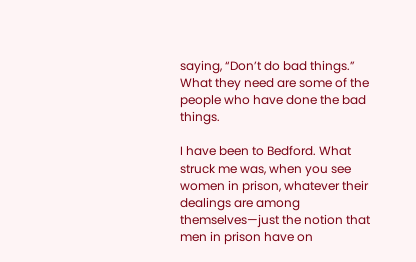saying, “Don’t do bad things.” What they need are some of the people who have done the bad things.

I have been to Bedford. What struck me was, when you see women in prison, whatever their dealings are among themselves—just the notion that men in prison have on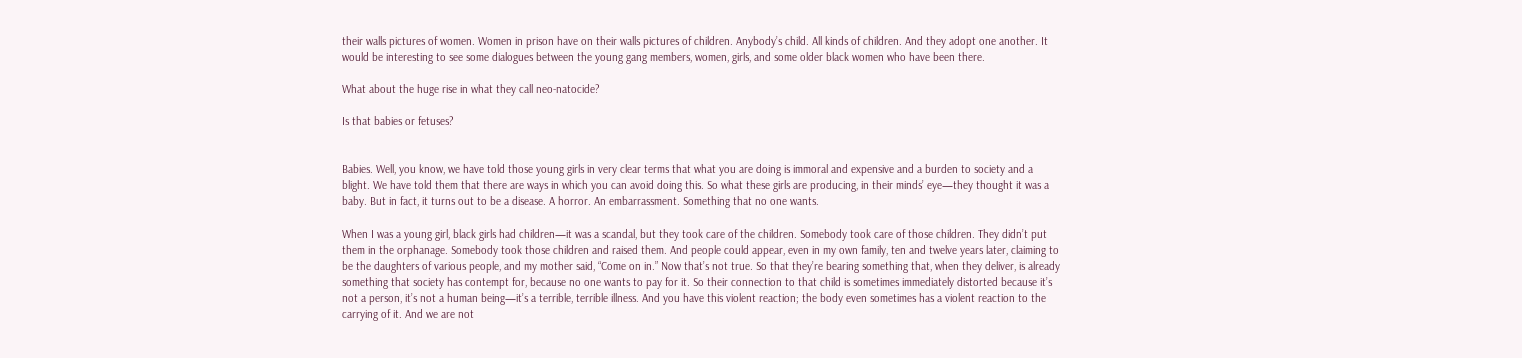their walls pictures of women. Women in prison have on their walls pictures of children. Anybody’s child. All kinds of children. And they adopt one another. It would be interesting to see some dialogues between the young gang members, women, girls, and some older black women who have been there.

What about the huge rise in what they call neo-natocide?

Is that babies or fetuses?


Babies. Well, you know, we have told those young girls in very clear terms that what you are doing is immoral and expensive and a burden to society and a blight. We have told them that there are ways in which you can avoid doing this. So what these girls are producing, in their minds’ eye—they thought it was a baby. But in fact, it turns out to be a disease. A horror. An embarrassment. Something that no one wants.

When I was a young girl, black girls had children—it was a scandal, but they took care of the children. Somebody took care of those children. They didn’t put them in the orphanage. Somebody took those children and raised them. And people could appear, even in my own family, ten and twelve years later, claiming to be the daughters of various people, and my mother said, “Come on in.” Now that’s not true. So that they’re bearing something that, when they deliver, is already something that society has contempt for, because no one wants to pay for it. So their connection to that child is sometimes immediately distorted because it’s not a person, it’s not a human being—it’s a terrible, terrible illness. And you have this violent reaction; the body even sometimes has a violent reaction to the carrying of it. And we are not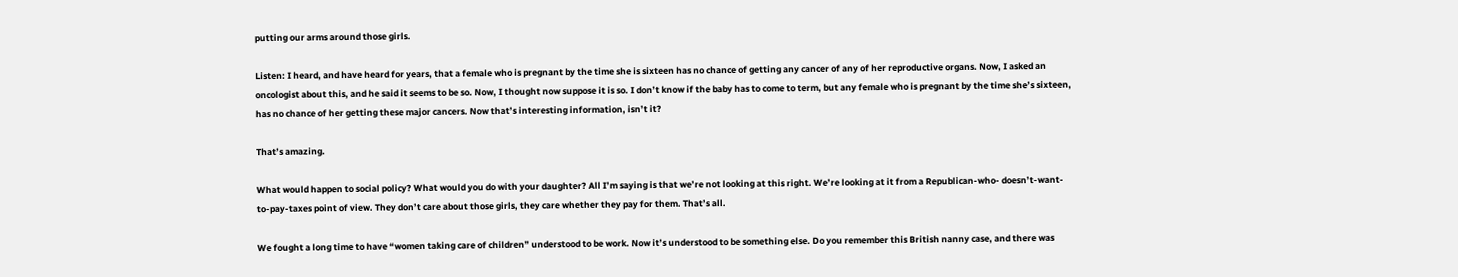putting our arms around those girls.

Listen: I heard, and have heard for years, that a female who is pregnant by the time she is sixteen has no chance of getting any cancer of any of her reproductive organs. Now, I asked an oncologist about this, and he said it seems to be so. Now, I thought now suppose it is so. I don’t know if the baby has to come to term, but any female who is pregnant by the time she’s sixteen, has no chance of her getting these major cancers. Now that’s interesting information, isn’t it?

That’s amazing.

What would happen to social policy? What would you do with your daughter? All I’m saying is that we’re not looking at this right. We’re looking at it from a Republican-who- doesn’t-want-to-pay-taxes point of view. They don’t care about those girls, they care whether they pay for them. That’s all.

We fought a long time to have “women taking care of children” understood to be work. Now it’s understood to be something else. Do you remember this British nanny case, and there was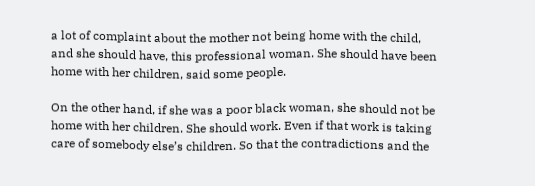a lot of complaint about the mother not being home with the child, and she should have, this professional woman. She should have been home with her children, said some people.

On the other hand, if she was a poor black woman, she should not be home with her children. She should work. Even if that work is taking care of somebody else’s children. So that the contradictions and the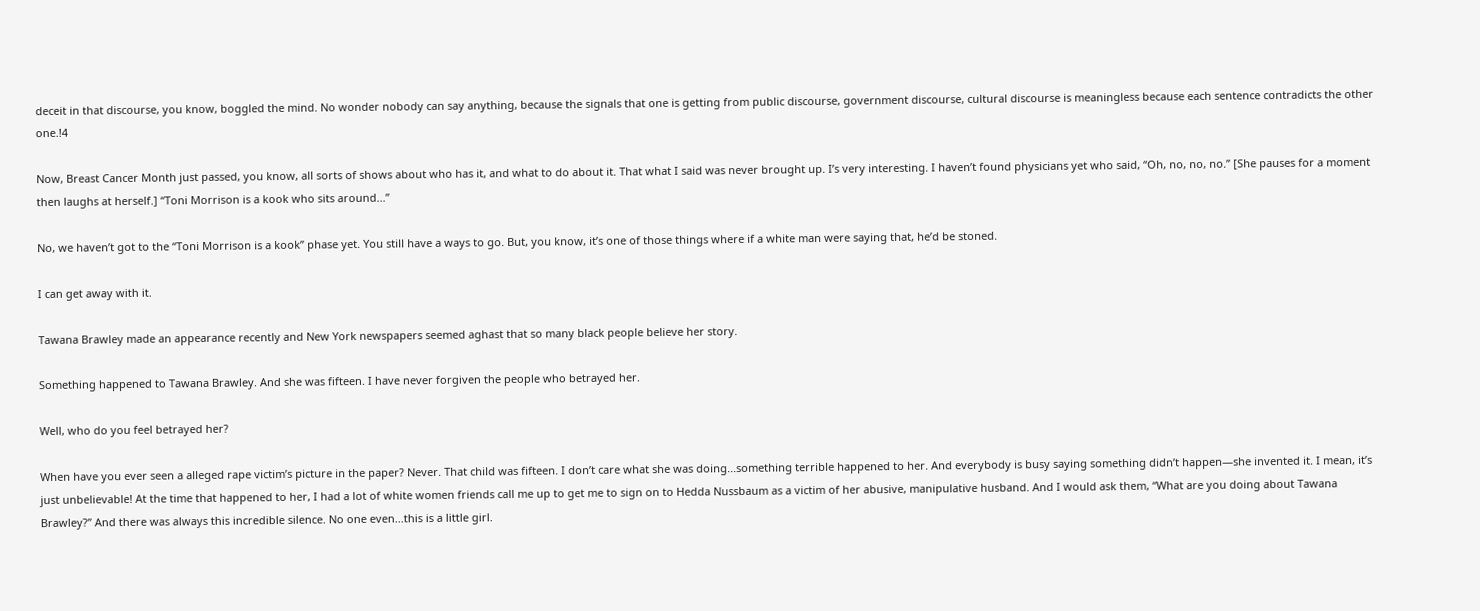deceit in that discourse, you know, boggled the mind. No wonder nobody can say anything, because the signals that one is getting from public discourse, government discourse, cultural discourse is meaningless because each sentence contradicts the other one.!4

Now, Breast Cancer Month just passed, you know, all sorts of shows about who has it, and what to do about it. That what I said was never brought up. I’s very interesting. I haven’t found physicians yet who said, “Oh, no, no, no.” [She pauses for a moment then laughs at herself.] “Toni Morrison is a kook who sits around...”

No, we haven’t got to the “Toni Morrison is a kook” phase yet. You still have a ways to go. But, you know, it’s one of those things where if a white man were saying that, he’d be stoned.

I can get away with it.

Tawana Brawley made an appearance recently and New York newspapers seemed aghast that so many black people believe her story.

Something happened to Tawana Brawley. And she was fifteen. I have never forgiven the people who betrayed her.

Well, who do you feel betrayed her?

When have you ever seen a alleged rape victim’s picture in the paper? Never. That child was fifteen. I don’t care what she was doing...something terrible happened to her. And everybody is busy saying something didn’t happen—she invented it. I mean, it’s just unbelievable! At the time that happened to her, I had a lot of white women friends call me up to get me to sign on to Hedda Nussbaum as a victim of her abusive, manipulative husband. And I would ask them, “What are you doing about Tawana Brawley?” And there was always this incredible silence. No one even...this is a little girl.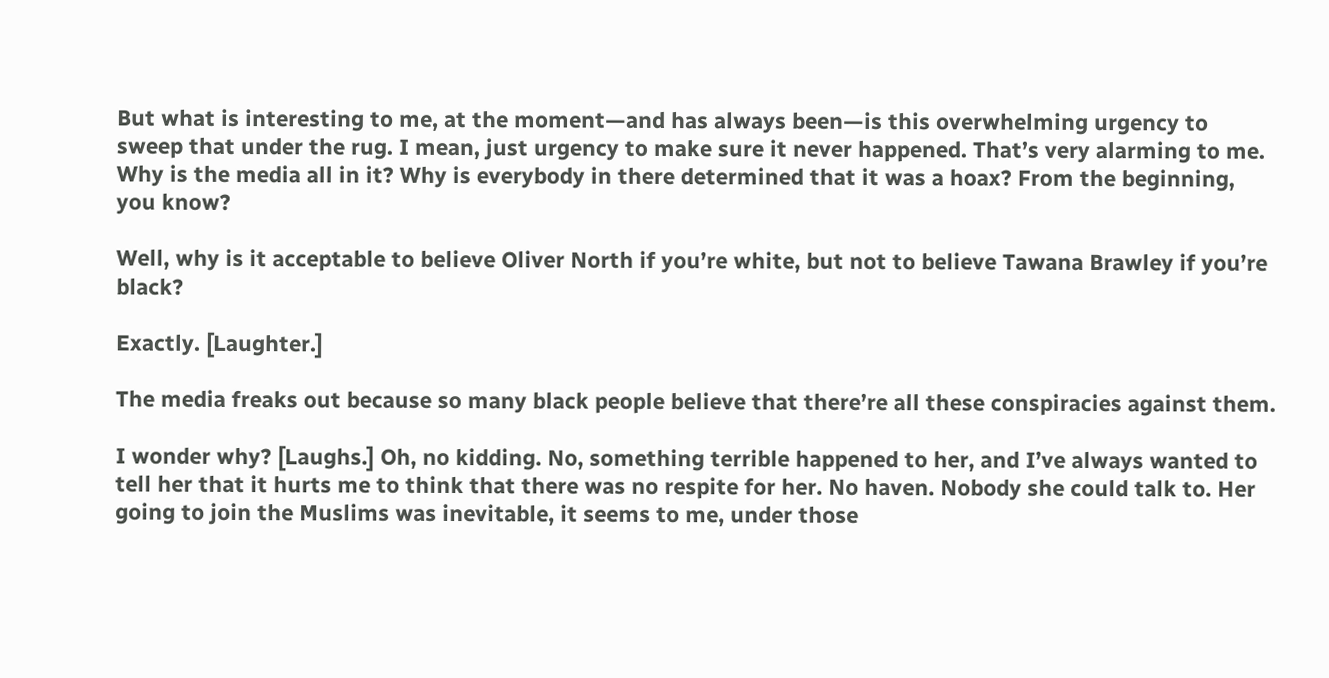But what is interesting to me, at the moment—and has always been—is this overwhelming urgency to sweep that under the rug. I mean, just urgency to make sure it never happened. That’s very alarming to me. Why is the media all in it? Why is everybody in there determined that it was a hoax? From the beginning, you know?

Well, why is it acceptable to believe Oliver North if you’re white, but not to believe Tawana Brawley if you’re black?

Exactly. [Laughter.]

The media freaks out because so many black people believe that there’re all these conspiracies against them.

I wonder why? [Laughs.] Oh, no kidding. No, something terrible happened to her, and I’ve always wanted to tell her that it hurts me to think that there was no respite for her. No haven. Nobody she could talk to. Her going to join the Muslims was inevitable, it seems to me, under those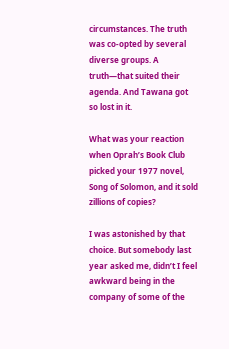circumstances. The truth was co-opted by several diverse groups. A truth—that suited their agenda. And Tawana got so lost in it.

What was your reaction when Oprah’s Book Club picked your 1977 novel, Song of Solomon, and it sold zillions of copies?

I was astonished by that choice. But somebody last year asked me, didn’t I feel awkward being in the company of some of the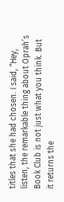titles that she had chosen. I said, “Hey, listen, the remarkable thing about Oprah’s Book Club is not just what you think. But it returns the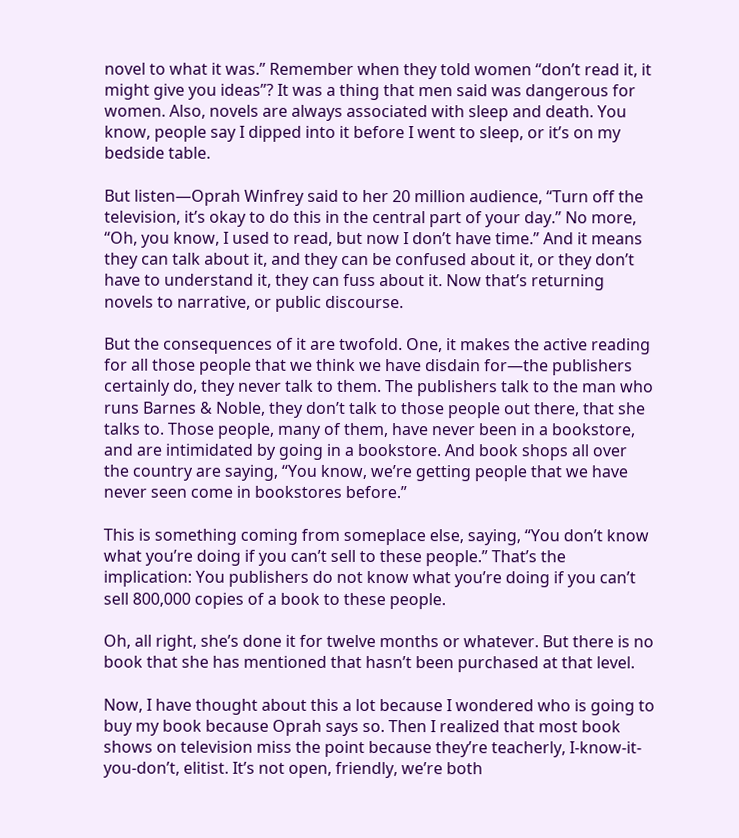novel to what it was.” Remember when they told women “don’t read it, it might give you ideas”? It was a thing that men said was dangerous for women. Also, novels are always associated with sleep and death. You know, people say I dipped into it before I went to sleep, or it’s on my bedside table.

But listen—Oprah Winfrey said to her 20 million audience, “Turn off the television, it’s okay to do this in the central part of your day.” No more, “Oh, you know, I used to read, but now I don’t have time.” And it means they can talk about it, and they can be confused about it, or they don’t have to understand it, they can fuss about it. Now that’s returning novels to narrative, or public discourse.

But the consequences of it are twofold. One, it makes the active reading for all those people that we think we have disdain for—the publishers certainly do, they never talk to them. The publishers talk to the man who runs Barnes & Noble, they don’t talk to those people out there, that she talks to. Those people, many of them, have never been in a bookstore, and are intimidated by going in a bookstore. And book shops all over the country are saying, “You know, we’re getting people that we have never seen come in bookstores before.”

This is something coming from someplace else, saying, “You don’t know what you’re doing if you can’t sell to these people.” That’s the implication: You publishers do not know what you’re doing if you can’t sell 800,000 copies of a book to these people.

Oh, all right, she’s done it for twelve months or whatever. But there is no book that she has mentioned that hasn’t been purchased at that level.

Now, I have thought about this a lot because I wondered who is going to buy my book because Oprah says so. Then I realized that most book shows on television miss the point because they’re teacherly, I-know-it-you-don’t, elitist. It’s not open, friendly, we’re both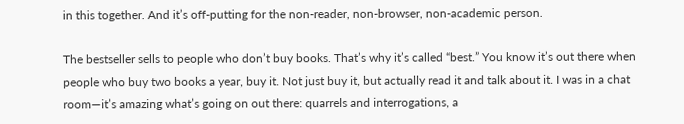in this together. And it’s off-putting for the non-reader, non-browser, non-academic person.

The bestseller sells to people who don’t buy books. That’s why it’s called “best.” You know it’s out there when people who buy two books a year, buy it. Not just buy it, but actually read it and talk about it. I was in a chat room—it’s amazing what’s going on out there: quarrels and interrogations, a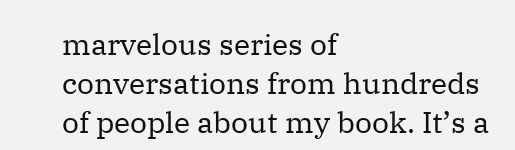marvelous series of conversations from hundreds of people about my book. It’s a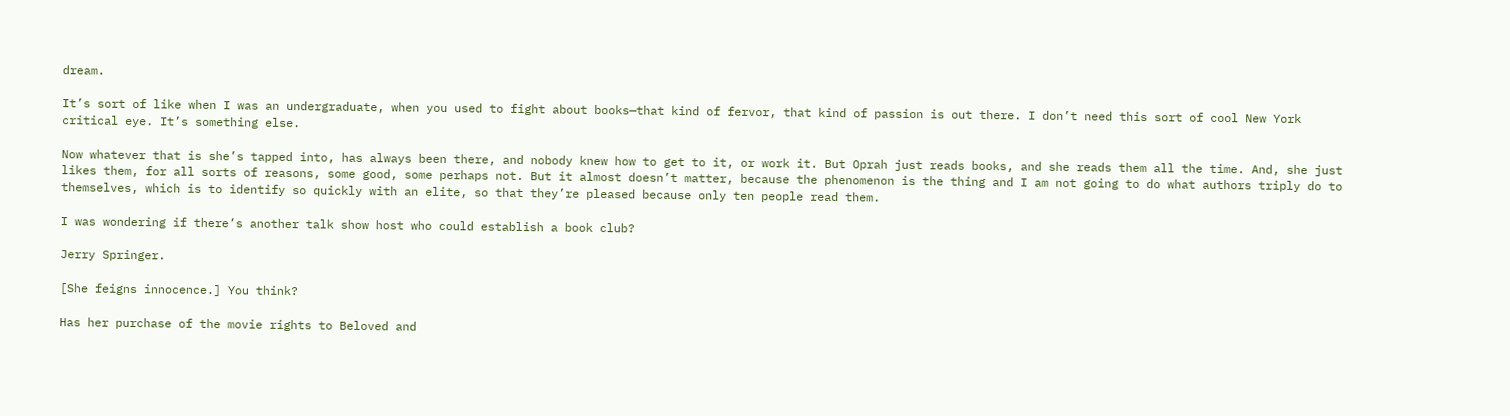dream.

It’s sort of like when I was an undergraduate, when you used to fight about books—that kind of fervor, that kind of passion is out there. I don’t need this sort of cool New York critical eye. It’s something else.

Now whatever that is she’s tapped into, has always been there, and nobody knew how to get to it, or work it. But Oprah just reads books, and she reads them all the time. And, she just likes them, for all sorts of reasons, some good, some perhaps not. But it almost doesn’t matter, because the phenomenon is the thing and I am not going to do what authors triply do to themselves, which is to identify so quickly with an elite, so that they’re pleased because only ten people read them.

I was wondering if there’s another talk show host who could establish a book club?

Jerry Springer.

[She feigns innocence.] You think?

Has her purchase of the movie rights to Beloved and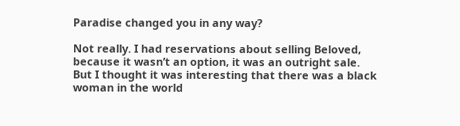Paradise changed you in any way?

Not really. I had reservations about selling Beloved, because it wasn’t an option, it was an outright sale. But I thought it was interesting that there was a black woman in the world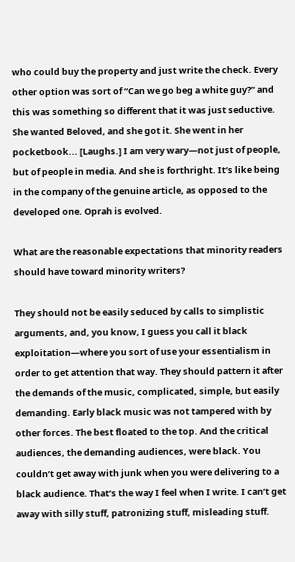who could buy the property and just write the check. Every other option was sort of “Can we go beg a white guy?” and this was something so different that it was just seductive. She wanted Beloved, and she got it. She went in her pocketbook... [Laughs.] I am very wary—not just of people, but of people in media. And she is forthright. It’s like being in the company of the genuine article, as opposed to the developed one. Oprah is evolved.

What are the reasonable expectations that minority readers should have toward minority writers?

They should not be easily seduced by calls to simplistic arguments, and, you know, I guess you call it black exploitation—where you sort of use your essentialism in order to get attention that way. They should pattern it after the demands of the music, complicated, simple, but easily demanding. Early black music was not tampered with by other forces. The best floated to the top. And the critical audiences, the demanding audiences, were black. You couldn’t get away with junk when you were delivering to a black audience. That’s the way I feel when I write. I can’t get away with silly stuff, patronizing stuff, misleading stuff.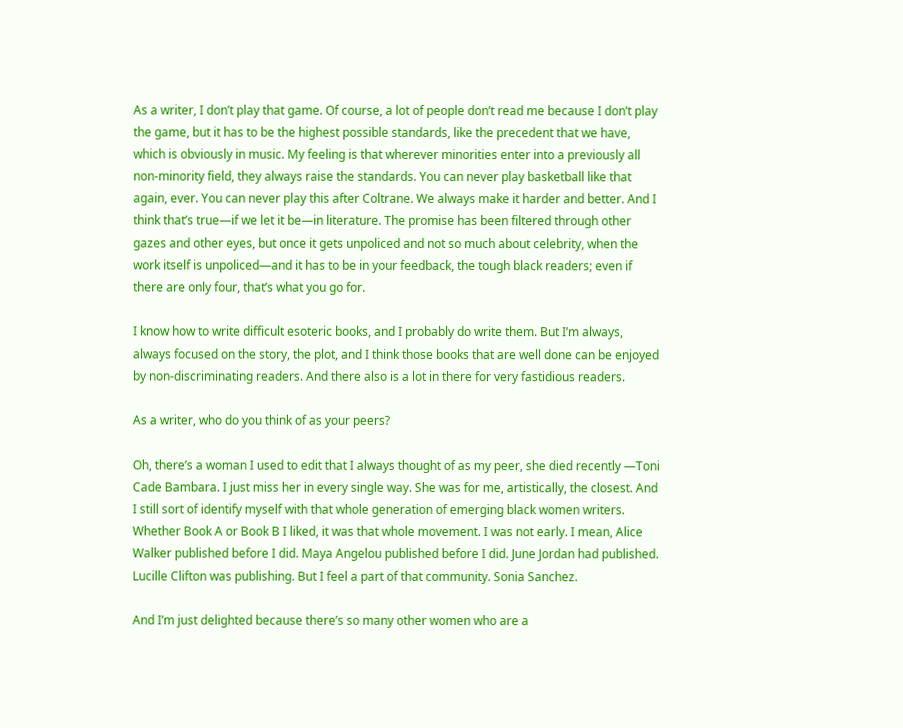As a writer, I don’t play that game. Of course, a lot of people don’t read me because I don’t play the game, but it has to be the highest possible standards, like the precedent that we have, which is obviously in music. My feeling is that wherever minorities enter into a previously all non-minority field, they always raise the standards. You can never play basketball like that again, ever. You can never play this after Coltrane. We always make it harder and better. And I think that’s true—if we let it be—in literature. The promise has been filtered through other gazes and other eyes, but once it gets unpoliced and not so much about celebrity, when the work itself is unpoliced—and it has to be in your feedback, the tough black readers; even if there are only four, that’s what you go for.

I know how to write difficult esoteric books, and I probably do write them. But I’m always, always focused on the story, the plot, and I think those books that are well done can be enjoyed by non-discriminating readers. And there also is a lot in there for very fastidious readers.

As a writer, who do you think of as your peers?

Oh, there’s a woman I used to edit that I always thought of as my peer, she died recently —Toni Cade Bambara. I just miss her in every single way. She was for me, artistically, the closest. And I still sort of identify myself with that whole generation of emerging black women writers. Whether Book A or Book B I liked, it was that whole movement. I was not early. I mean, Alice Walker published before I did. Maya Angelou published before I did. June Jordan had published. Lucille Clifton was publishing. But I feel a part of that community. Sonia Sanchez.

And I’m just delighted because there’s so many other women who are a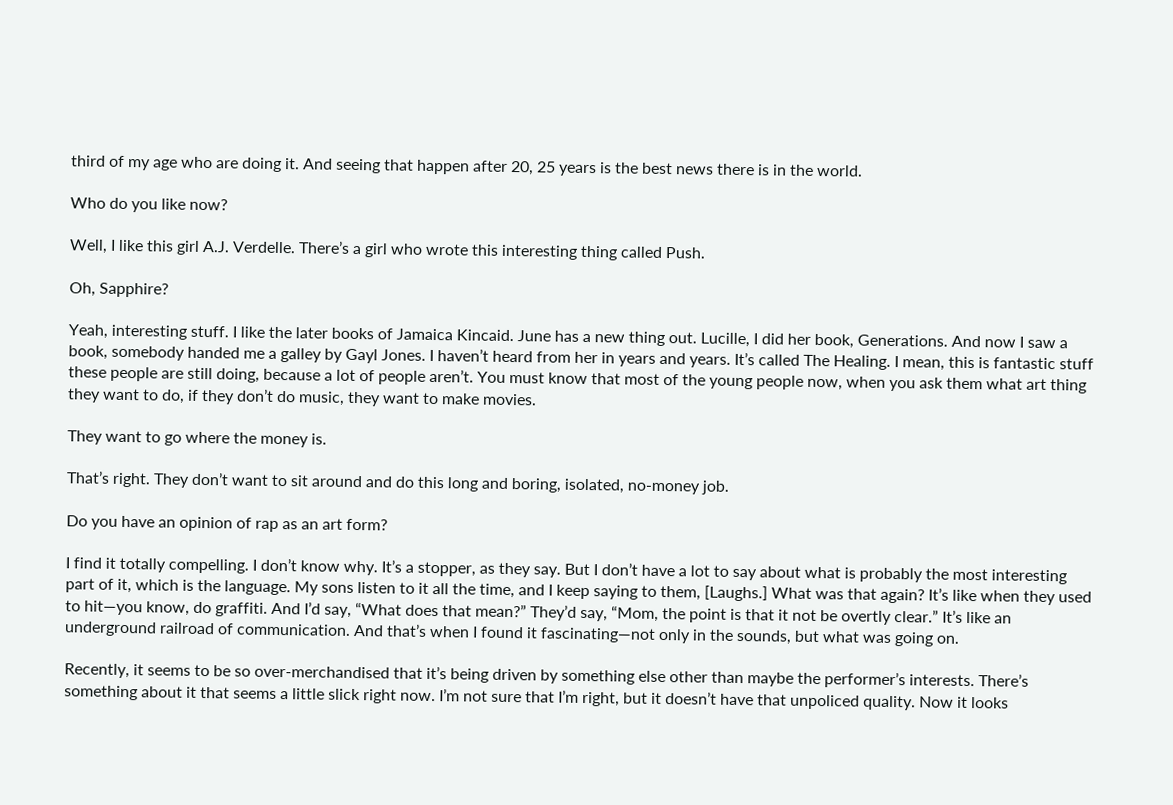third of my age who are doing it. And seeing that happen after 20, 25 years is the best news there is in the world.

Who do you like now?

Well, I like this girl A.J. Verdelle. There’s a girl who wrote this interesting thing called Push.

Oh, Sapphire?

Yeah, interesting stuff. I like the later books of Jamaica Kincaid. June has a new thing out. Lucille, I did her book, Generations. And now I saw a book, somebody handed me a galley by Gayl Jones. I haven’t heard from her in years and years. It’s called The Healing. I mean, this is fantastic stuff these people are still doing, because a lot of people aren’t. You must know that most of the young people now, when you ask them what art thing they want to do, if they don’t do music, they want to make movies.

They want to go where the money is.

That’s right. They don’t want to sit around and do this long and boring, isolated, no-money job.

Do you have an opinion of rap as an art form?

I find it totally compelling. I don’t know why. It’s a stopper, as they say. But I don’t have a lot to say about what is probably the most interesting part of it, which is the language. My sons listen to it all the time, and I keep saying to them, [Laughs.] What was that again? It’s like when they used to hit—you know, do graffiti. And I’d say, “What does that mean?” They’d say, “Mom, the point is that it not be overtly clear.” It’s like an underground railroad of communication. And that’s when I found it fascinating—not only in the sounds, but what was going on.

Recently, it seems to be so over-merchandised that it’s being driven by something else other than maybe the performer’s interests. There’s something about it that seems a little slick right now. I’m not sure that I’m right, but it doesn’t have that unpoliced quality. Now it looks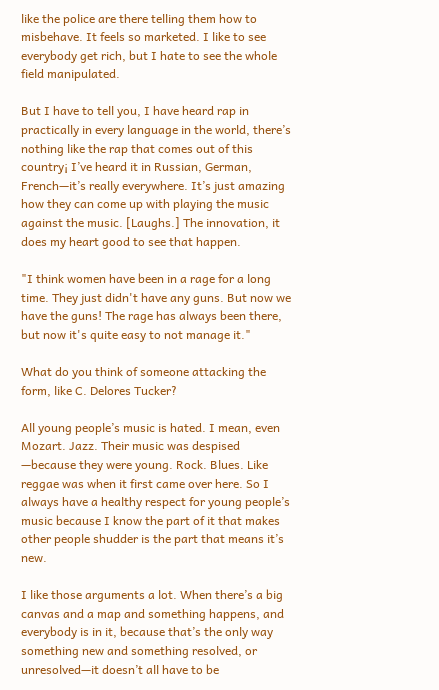like the police are there telling them how to misbehave. It feels so marketed. I like to see everybody get rich, but I hate to see the whole field manipulated.

But I have to tell you, I have heard rap in practically in every language in the world, there’s nothing like the rap that comes out of this country¡ I’ve heard it in Russian, German, French—it’s really everywhere. It’s just amazing how they can come up with playing the music against the music. [Laughs.] The innovation, it does my heart good to see that happen.

"I think women have been in a rage for a long time. They just didn't have any guns. But now we have the guns! The rage has always been there, but now it's quite easy to not manage it."

What do you think of someone attacking the form, like C. Delores Tucker?

All young people’s music is hated. I mean, even Mozart. Jazz. Their music was despised —because they were young. Rock. Blues. Like reggae was when it first came over here. So I always have a healthy respect for young people’s music because I know the part of it that makes other people shudder is the part that means it’s new.

I like those arguments a lot. When there’s a big canvas and a map and something happens, and everybody is in it, because that’s the only way something new and something resolved, or unresolved—it doesn’t all have to be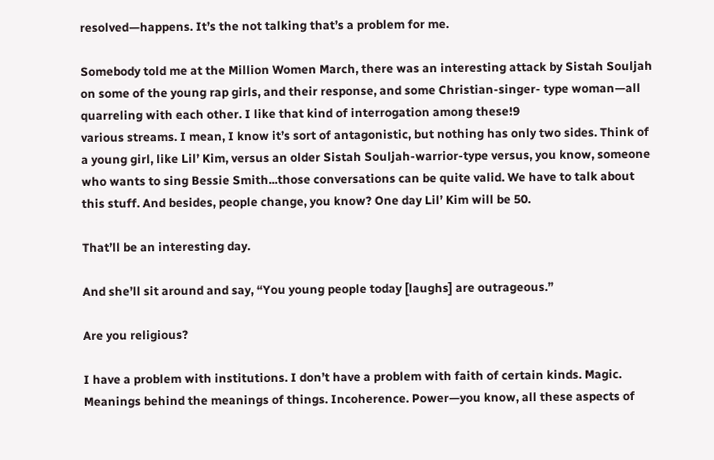resolved—happens. It’s the not talking that’s a problem for me.

Somebody told me at the Million Women March, there was an interesting attack by Sistah Souljah on some of the young rap girls, and their response, and some Christian-singer- type woman—all quarreling with each other. I like that kind of interrogation among these!9
various streams. I mean, I know it’s sort of antagonistic, but nothing has only two sides. Think of a young girl, like Lil’ Kim, versus an older Sistah Souljah-warrior-type versus, you know, someone who wants to sing Bessie Smith...those conversations can be quite valid. We have to talk about this stuff. And besides, people change, you know? One day Lil’ Kim will be 50.

That’ll be an interesting day.

And she’ll sit around and say, “You young people today [laughs] are outrageous.”

Are you religious?

I have a problem with institutions. I don’t have a problem with faith of certain kinds. Magic. Meanings behind the meanings of things. Incoherence. Power—you know, all these aspects of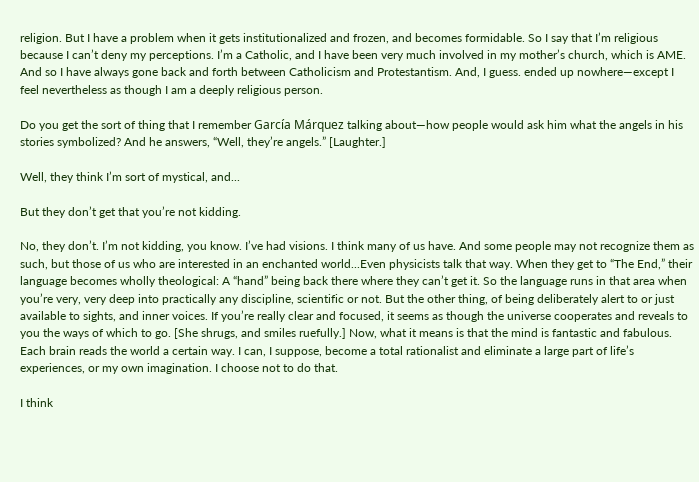religion. But I have a problem when it gets institutionalized and frozen, and becomes formidable. So I say that I’m religious because I can’t deny my perceptions. I’m a Catholic, and I have been very much involved in my mother’s church, which is AME. And so I have always gone back and forth between Catholicism and Protestantism. And, I guess. ended up nowhere—except I feel nevertheless as though I am a deeply religious person.

Do you get the sort of thing that I remember García Márquez talking about—how people would ask him what the angels in his stories symbolized? And he answers, “Well, they’re angels.” [Laughter.]

Well, they think I’m sort of mystical, and...

But they don’t get that you’re not kidding.

No, they don’t. I’m not kidding, you know. I’ve had visions. I think many of us have. And some people may not recognize them as such, but those of us who are interested in an enchanted world...Even physicists talk that way. When they get to “The End,” their language becomes wholly theological: A “hand” being back there where they can’t get it. So the language runs in that area when you’re very, very deep into practically any discipline, scientific or not. But the other thing, of being deliberately alert to or just available to sights, and inner voices. If you’re really clear and focused, it seems as though the universe cooperates and reveals to you the ways of which to go. [She shrugs, and smiles ruefully.] Now, what it means is that the mind is fantastic and fabulous. Each brain reads the world a certain way. I can, I suppose, become a total rationalist and eliminate a large part of life’s experiences, or my own imagination. I choose not to do that.

I think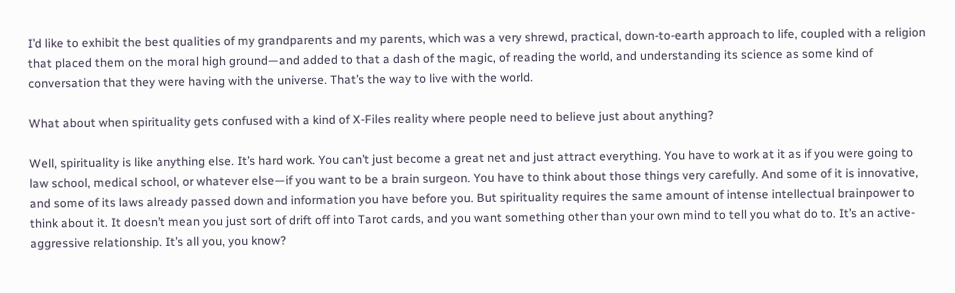I’d like to exhibit the best qualities of my grandparents and my parents, which was a very shrewd, practical, down-to-earth approach to life, coupled with a religion that placed them on the moral high ground—and added to that a dash of the magic, of reading the world, and understanding its science as some kind of conversation that they were having with the universe. That’s the way to live with the world.

What about when spirituality gets confused with a kind of X-Files reality where people need to believe just about anything?

Well, spirituality is like anything else. It’s hard work. You can’t just become a great net and just attract everything. You have to work at it as if you were going to law school, medical school, or whatever else—if you want to be a brain surgeon. You have to think about those things very carefully. And some of it is innovative, and some of its laws already passed down and information you have before you. But spirituality requires the same amount of intense intellectual brainpower to think about it. It doesn’t mean you just sort of drift off into Tarot cards, and you want something other than your own mind to tell you what do to. It’s an active-aggressive relationship. It’s all you, you know?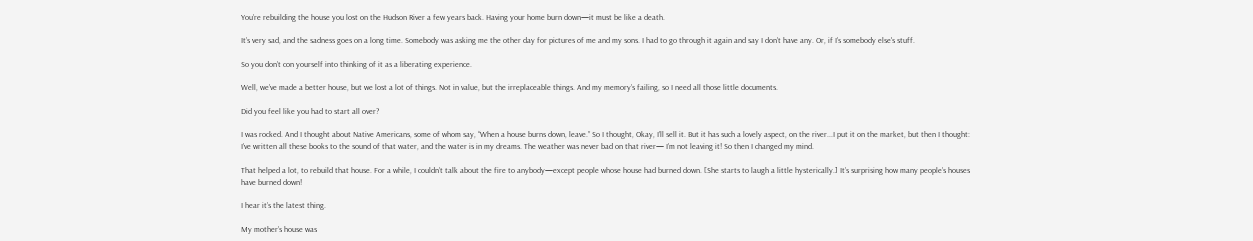You’re rebuilding the house you lost on the Hudson River a few years back. Having your home burn down—it must be like a death.

It’s very sad, and the sadness goes on a long time. Somebody was asking me the other day for pictures of me and my sons. I had to go through it again and say I don’t have any. Or, if I’s somebody else's stuff.

So you don’t con yourself into thinking of it as a liberating experience.

Well, we’ve made a better house, but we lost a lot of things. Not in value, but the irreplaceable things. And my memory’s failing, so I need all those little documents.

Did you feel like you had to start all over?

I was rocked. And I thought about Native Americans, some of whom say, “When a house burns down, leave.” So I thought, Okay, I’ll sell it. But it has such a lovely aspect, on the river...I put it on the market, but then I thought: I’ve written all these books to the sound of that water, and the water is in my dreams. The weather was never bad on that river— I’m not leaving it! So then I changed my mind.

That helped a lot, to rebuild that house. For a while, I couldn’t talk about the fire to anybody—except people whose house had burned down. [She starts to laugh a little hysterically.] It’s surprising how many people’s houses have burned down!

I hear it’s the latest thing.

My mother’s house was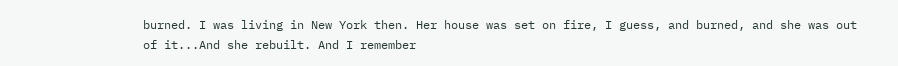burned. I was living in New York then. Her house was set on fire, I guess, and burned, and she was out of it...And she rebuilt. And I remember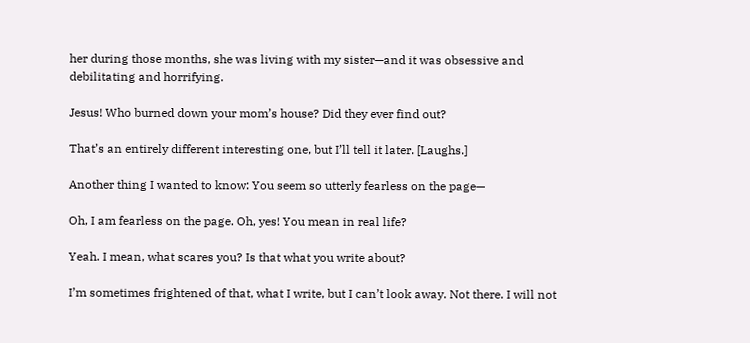her during those months, she was living with my sister—and it was obsessive and debilitating and horrifying.

Jesus! Who burned down your mom’s house? Did they ever find out?

That’s an entirely different interesting one, but I’ll tell it later. [Laughs.]

Another thing I wanted to know: You seem so utterly fearless on the page—

Oh, I am fearless on the page. Oh, yes! You mean in real life?

Yeah. I mean, what scares you? Is that what you write about?

I’m sometimes frightened of that, what I write, but I can’t look away. Not there. I will not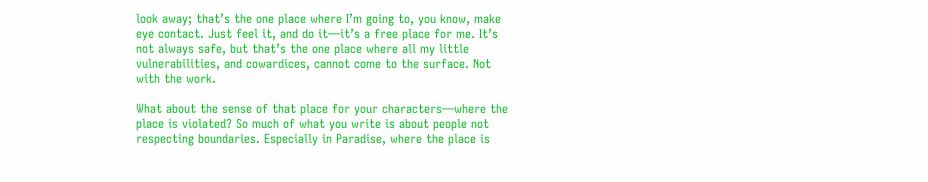look away; that’s the one place where I’m going to, you know, make eye contact. Just feel it, and do it—it’s a free place for me. It’s not always safe, but that’s the one place where all my little vulnerabilities, and cowardices, cannot come to the surface. Not with the work.

What about the sense of that place for your characters—where the place is violated? So much of what you write is about people not respecting boundaries. Especially in Paradise, where the place is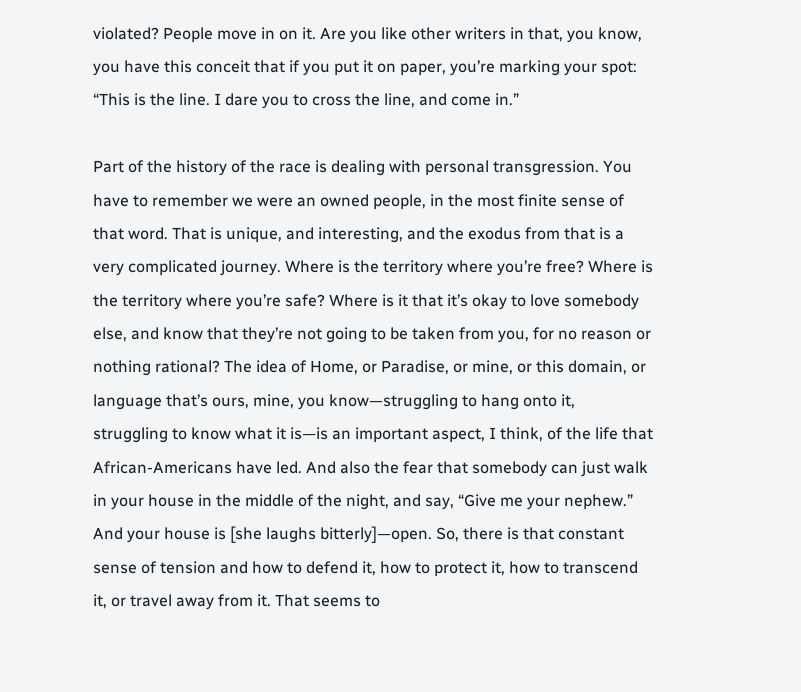violated? People move in on it. Are you like other writers in that, you know, you have this conceit that if you put it on paper, you’re marking your spot: “This is the line. I dare you to cross the line, and come in.”

Part of the history of the race is dealing with personal transgression. You have to remember we were an owned people, in the most finite sense of that word. That is unique, and interesting, and the exodus from that is a very complicated journey. Where is the territory where you’re free? Where is the territory where you’re safe? Where is it that it’s okay to love somebody else, and know that they’re not going to be taken from you, for no reason or nothing rational? The idea of Home, or Paradise, or mine, or this domain, or language that’s ours, mine, you know—struggling to hang onto it, struggling to know what it is—is an important aspect, I think, of the life that African-Americans have led. And also the fear that somebody can just walk in your house in the middle of the night, and say, “Give me your nephew.” And your house is [she laughs bitterly]—open. So, there is that constant sense of tension and how to defend it, how to protect it, how to transcend it, or travel away from it. That seems to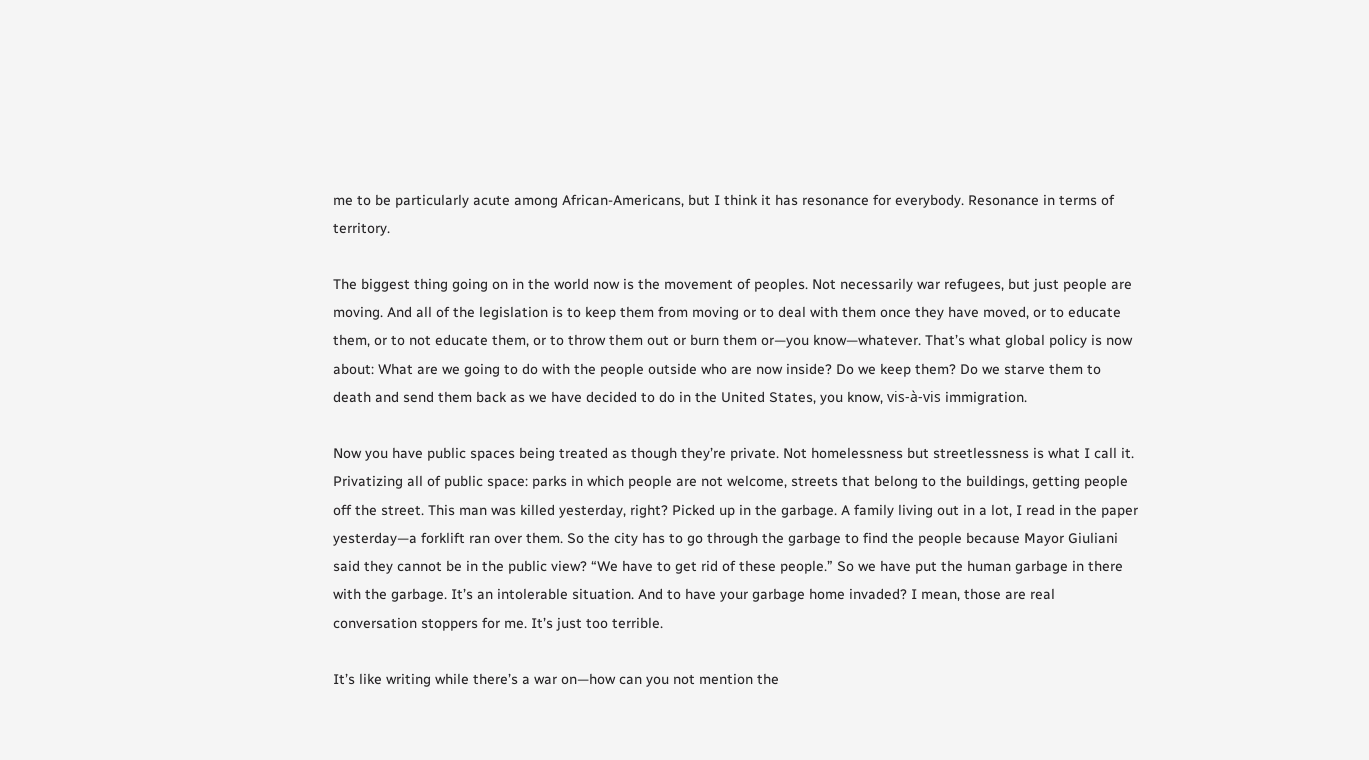me to be particularly acute among African-Americans, but I think it has resonance for everybody. Resonance in terms of territory.

The biggest thing going on in the world now is the movement of peoples. Not necessarily war refugees, but just people are moving. And all of the legislation is to keep them from moving or to deal with them once they have moved, or to educate them, or to not educate them, or to throw them out or burn them or—you know—whatever. That’s what global policy is now about: What are we going to do with the people outside who are now inside? Do we keep them? Do we starve them to death and send them back as we have decided to do in the United States, you know, vis-à-vis immigration.

Now you have public spaces being treated as though they’re private. Not homelessness but streetlessness is what I call it. Privatizing all of public space: parks in which people are not welcome, streets that belong to the buildings, getting people off the street. This man was killed yesterday, right? Picked up in the garbage. A family living out in a lot, I read in the paper yesterday—a forklift ran over them. So the city has to go through the garbage to find the people because Mayor Giuliani said they cannot be in the public view? “We have to get rid of these people.” So we have put the human garbage in there with the garbage. It’s an intolerable situation. And to have your garbage home invaded? I mean, those are real conversation stoppers for me. It’s just too terrible.

It’s like writing while there’s a war on—how can you not mention the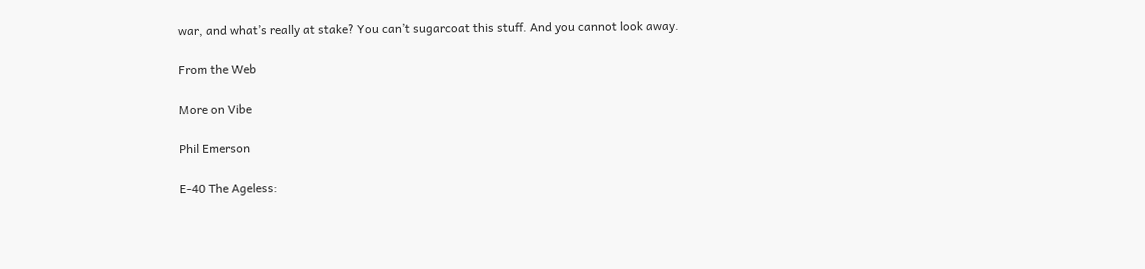war, and what’s really at stake? You can’t sugarcoat this stuff. And you cannot look away.

From the Web

More on Vibe

Phil Emerson

E-40 The Ageless: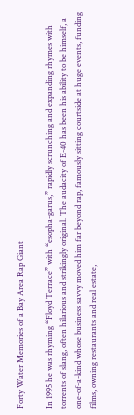Forty Water Memories of a Bay Area Rap Giant

In 1995 he was rhyming “Floyd Terrace” with “esopha-garus,” rapidly scrunching and expanding rhymes with torrents of slang, often hilarious and strikingly original. The audacity of E-40 has been his ability to be himself, a one-of-a-kind whose business savvy moved him far beyond rap, famously sitting courtside at huge events, funding films, owning restaurants and real estate,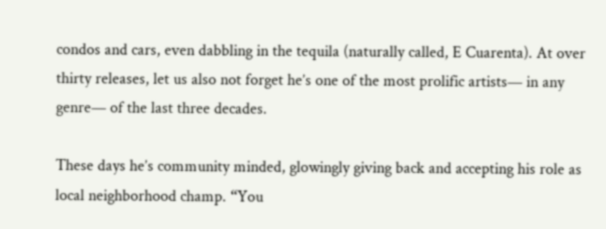condos and cars, even dabbling in the tequila (naturally called, E Cuarenta). At over thirty releases, let us also not forget he’s one of the most prolific artists— in any genre— of the last three decades.

These days he’s community minded, glowingly giving back and accepting his role as local neighborhood champ. “You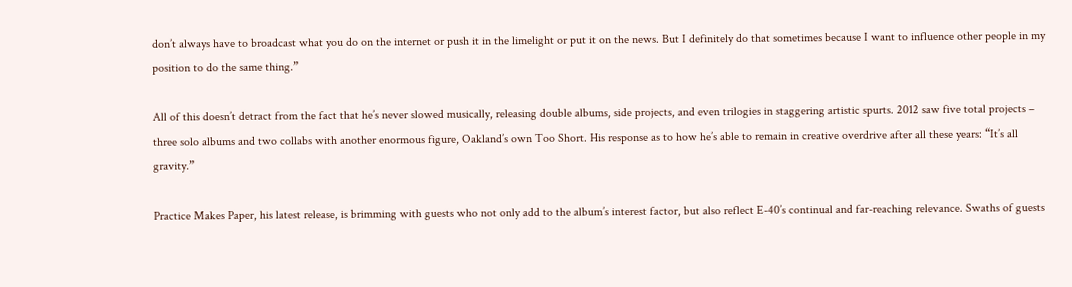don’t always have to broadcast what you do on the internet or push it in the limelight or put it on the news. But I definitely do that sometimes because I want to influence other people in my position to do the same thing.”

All of this doesn’t detract from the fact that he’s never slowed musically, releasing double albums, side projects, and even trilogies in staggering artistic spurts. 2012 saw five total projects – three solo albums and two collabs with another enormous figure, Oakland’s own Too Short. His response as to how he’s able to remain in creative overdrive after all these years: “It’s all gravity.”

Practice Makes Paper, his latest release, is brimming with guests who not only add to the album’s interest factor, but also reflect E-40’s continual and far-reaching relevance. Swaths of guests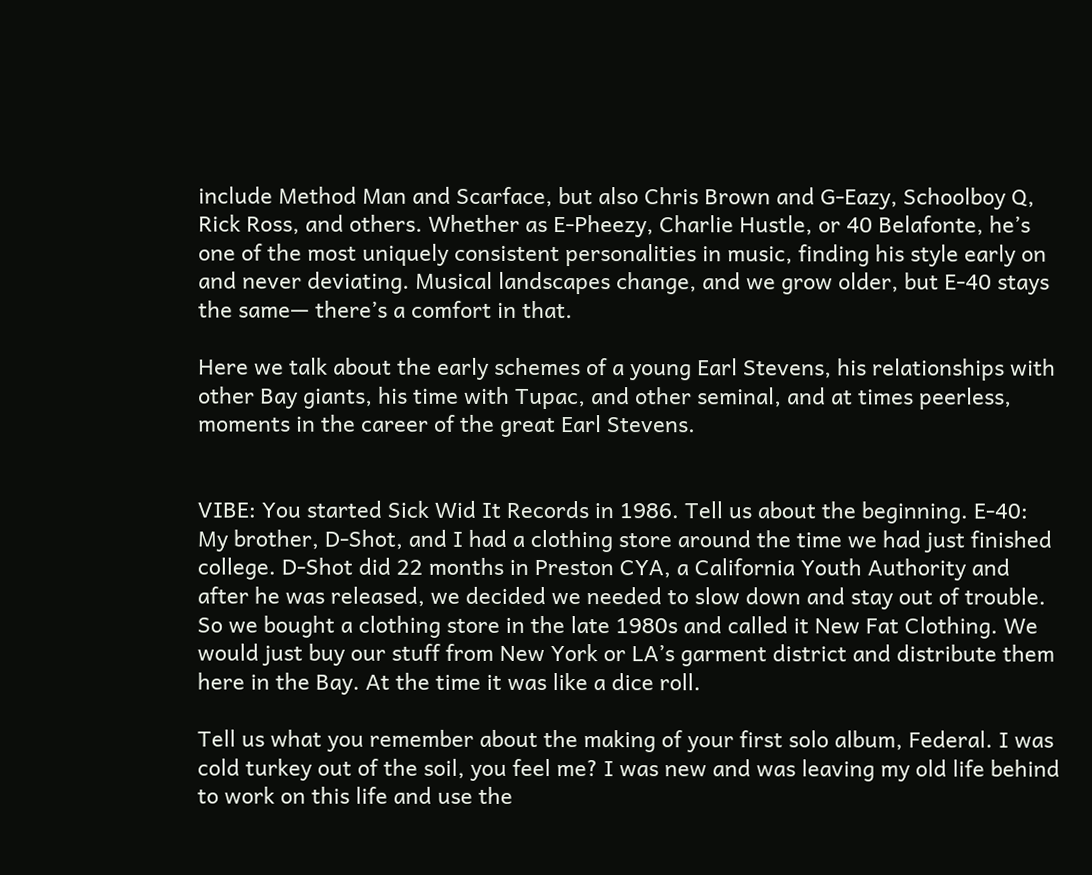include Method Man and Scarface, but also Chris Brown and G-Eazy, Schoolboy Q, Rick Ross, and others. Whether as E-Pheezy, Charlie Hustle, or 40 Belafonte, he’s one of the most uniquely consistent personalities in music, finding his style early on and never deviating. Musical landscapes change, and we grow older, but E-40 stays the same— there’s a comfort in that.

Here we talk about the early schemes of a young Earl Stevens, his relationships with other Bay giants, his time with Tupac, and other seminal, and at times peerless, moments in the career of the great Earl Stevens.


VIBE: You started Sick Wid It Records in 1986. Tell us about the beginning. E-40: My brother, D-Shot, and I had a clothing store around the time we had just finished college. D-Shot did 22 months in Preston CYA, a California Youth Authority and after he was released, we decided we needed to slow down and stay out of trouble. So we bought a clothing store in the late 1980s and called it New Fat Clothing. We would just buy our stuff from New York or LA’s garment district and distribute them here in the Bay. At the time it was like a dice roll.

Tell us what you remember about the making of your first solo album, Federal. I was cold turkey out of the soil, you feel me? I was new and was leaving my old life behind to work on this life and use the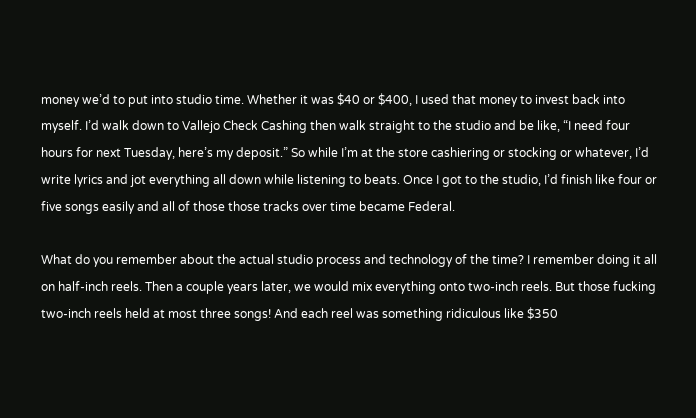money we’d to put into studio time. Whether it was $40 or $400, I used that money to invest back into myself. I’d walk down to Vallejo Check Cashing then walk straight to the studio and be like, “I need four hours for next Tuesday, here’s my deposit.” So while I’m at the store cashiering or stocking or whatever, I’d write lyrics and jot everything all down while listening to beats. Once I got to the studio, I’d finish like four or five songs easily and all of those those tracks over time became Federal.

What do you remember about the actual studio process and technology of the time? I remember doing it all on half-inch reels. Then a couple years later, we would mix everything onto two-inch reels. But those fucking two-inch reels held at most three songs! And each reel was something ridiculous like $350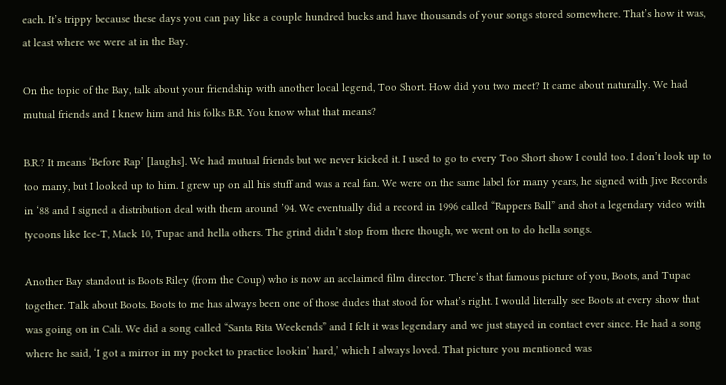each. It’s trippy because these days you can pay like a couple hundred bucks and have thousands of your songs stored somewhere. That’s how it was, at least where we were at in the Bay.

On the topic of the Bay, talk about your friendship with another local legend, Too Short. How did you two meet? It came about naturally. We had mutual friends and I knew him and his folks B.R. You know what that means?

B.R.? It means ‘Before Rap’ [laughs]. We had mutual friends but we never kicked it. I used to go to every Too Short show I could too. I don’t look up to too many, but I looked up to him. I grew up on all his stuff and was a real fan. We were on the same label for many years, he signed with Jive Records in ‘88 and I signed a distribution deal with them around ’94. We eventually did a record in 1996 called “Rappers Ball” and shot a legendary video with tycoons like Ice-T, Mack 10, Tupac and hella others. The grind didn’t stop from there though, we went on to do hella songs.

Another Bay standout is Boots Riley (from the Coup) who is now an acclaimed film director. There’s that famous picture of you, Boots, and Tupac together. Talk about Boots. Boots to me has always been one of those dudes that stood for what’s right. I would literally see Boots at every show that was going on in Cali. We did a song called “Santa Rita Weekends” and I felt it was legendary and we just stayed in contact ever since. He had a song where he said, ‘I got a mirror in my pocket to practice lookin’ hard,’ which I always loved. That picture you mentioned was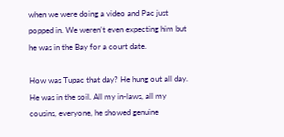when we were doing a video and Pac just popped in. We weren’t even expecting him but he was in the Bay for a court date.

How was Tupac that day? He hung out all day. He was in the soil. All my in-laws, all my cousins, everyone, he showed genuine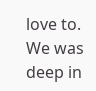love to. We was deep in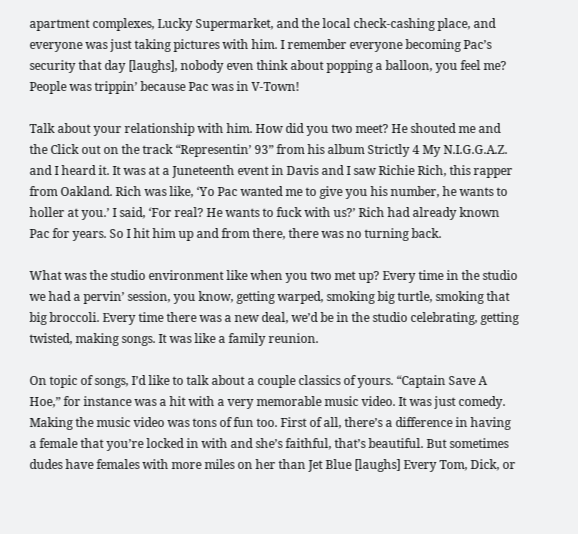apartment complexes, Lucky Supermarket, and the local check-cashing place, and everyone was just taking pictures with him. I remember everyone becoming Pac’s security that day [laughs], nobody even think about popping a balloon, you feel me? People was trippin’ because Pac was in V-Town!

Talk about your relationship with him. How did you two meet? He shouted me and the Click out on the track “Representin’ 93” from his album Strictly 4 My N.I.G.G.A.Z. and I heard it. It was at a Juneteenth event in Davis and I saw Richie Rich, this rapper from Oakland. Rich was like, ‘Yo Pac wanted me to give you his number, he wants to holler at you.’ I said, ‘For real? He wants to fuck with us?’ Rich had already known Pac for years. So I hit him up and from there, there was no turning back.

What was the studio environment like when you two met up? Every time in the studio we had a pervin’ session, you know, getting warped, smoking big turtle, smoking that big broccoli. Every time there was a new deal, we’d be in the studio celebrating, getting twisted, making songs. It was like a family reunion.

On topic of songs, I’d like to talk about a couple classics of yours. “Captain Save A Hoe,” for instance was a hit with a very memorable music video. It was just comedy. Making the music video was tons of fun too. First of all, there’s a difference in having a female that you’re locked in with and she’s faithful, that’s beautiful. But sometimes dudes have females with more miles on her than Jet Blue [laughs] Every Tom, Dick, or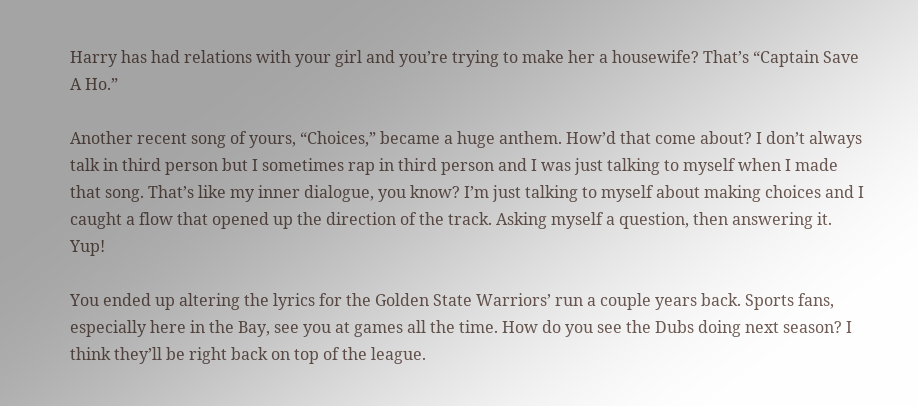Harry has had relations with your girl and you’re trying to make her a housewife? That’s “Captain Save A Ho.”

Another recent song of yours, “Choices,” became a huge anthem. How’d that come about? I don’t always talk in third person but I sometimes rap in third person and I was just talking to myself when I made that song. That’s like my inner dialogue, you know? I’m just talking to myself about making choices and I caught a flow that opened up the direction of the track. Asking myself a question, then answering it. Yup!

You ended up altering the lyrics for the Golden State Warriors’ run a couple years back. Sports fans, especially here in the Bay, see you at games all the time. How do you see the Dubs doing next season? I think they’ll be right back on top of the league.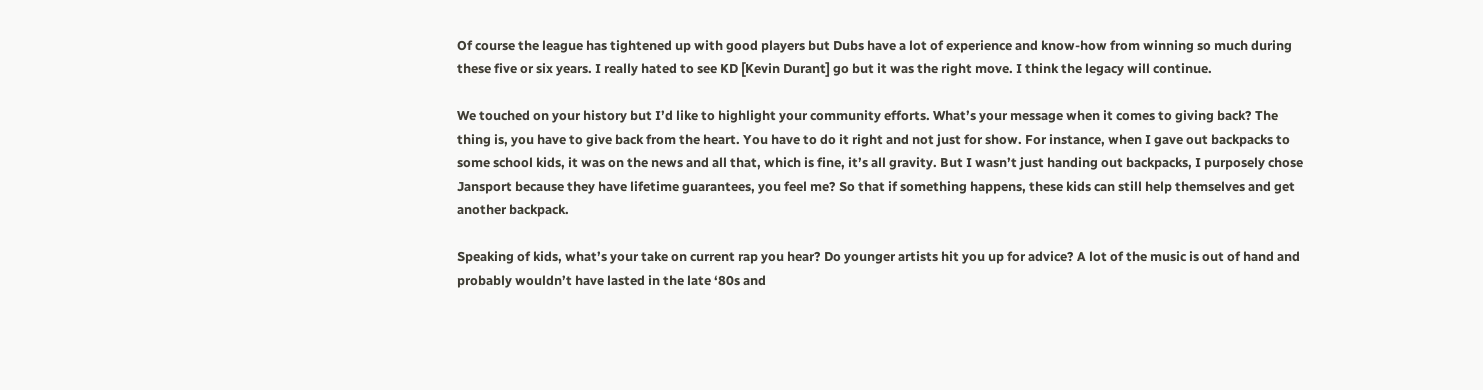Of course the league has tightened up with good players but Dubs have a lot of experience and know-how from winning so much during these five or six years. I really hated to see KD [Kevin Durant] go but it was the right move. I think the legacy will continue.

We touched on your history but I’d like to highlight your community efforts. What’s your message when it comes to giving back? The thing is, you have to give back from the heart. You have to do it right and not just for show. For instance, when I gave out backpacks to some school kids, it was on the news and all that, which is fine, it’s all gravity. But I wasn’t just handing out backpacks, I purposely chose Jansport because they have lifetime guarantees, you feel me? So that if something happens, these kids can still help themselves and get another backpack.

Speaking of kids, what’s your take on current rap you hear? Do younger artists hit you up for advice? A lot of the music is out of hand and probably wouldn’t have lasted in the late ‘80s and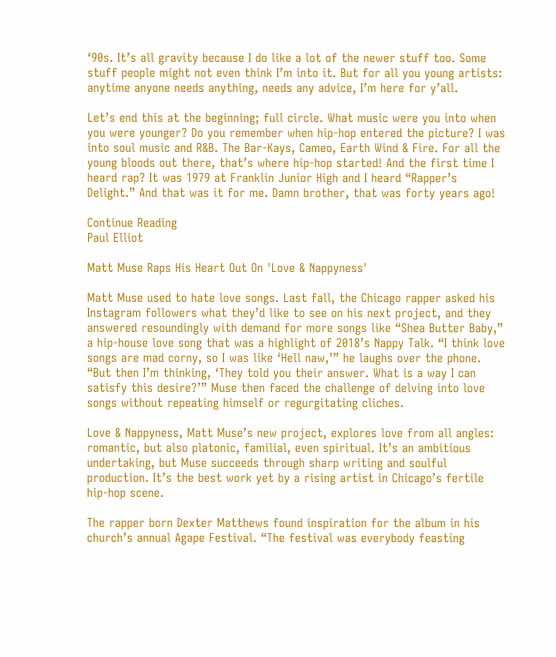‘90s. It’s all gravity because I do like a lot of the newer stuff too. Some stuff people might not even think I’m into it. But for all you young artists: anytime anyone needs anything, needs any advice, I’m here for y’all.

Let’s end this at the beginning; full circle. What music were you into when you were younger? Do you remember when hip-hop entered the picture? I was into soul music and R&B. The Bar-Kays, Cameo, Earth Wind & Fire. For all the young bloods out there, that’s where hip-hop started! And the first time I heard rap? It was 1979 at Franklin Junior High and I heard “Rapper’s Delight.” And that was it for me. Damn brother, that was forty years ago!

Continue Reading
Paul Elliot

Matt Muse Raps His Heart Out On 'Love & Nappyness'

Matt Muse used to hate love songs. Last fall, the Chicago rapper asked his Instagram followers what they’d like to see on his next project, and they answered resoundingly with demand for more songs like “Shea Butter Baby,” a hip-house love song that was a highlight of 2018’s Nappy Talk. “I think love songs are mad corny, so I was like ‘Hell naw,’” he laughs over the phone. “But then I’m thinking, ‘They told you their answer. What is a way I can satisfy this desire?’” Muse then faced the challenge of delving into love songs without repeating himself or regurgitating cliches.

Love & Nappyness, Matt Muse’s new project, explores love from all angles: romantic, but also platonic, familial, even spiritual. It’s an ambitious undertaking, but Muse succeeds through sharp writing and soulful production. It’s the best work yet by a rising artist in Chicago’s fertile hip-hop scene.

The rapper born Dexter Matthews found inspiration for the album in his church’s annual Agape Festival. “The festival was everybody feasting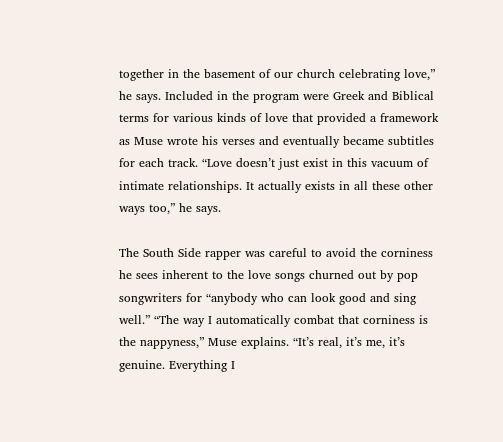together in the basement of our church celebrating love,” he says. Included in the program were Greek and Biblical terms for various kinds of love that provided a framework as Muse wrote his verses and eventually became subtitles for each track. “Love doesn’t just exist in this vacuum of intimate relationships. It actually exists in all these other ways too,” he says.

The South Side rapper was careful to avoid the corniness he sees inherent to the love songs churned out by pop songwriters for “anybody who can look good and sing well.” “The way I automatically combat that corniness is the nappyness,” Muse explains. “It’s real, it’s me, it’s genuine. Everything I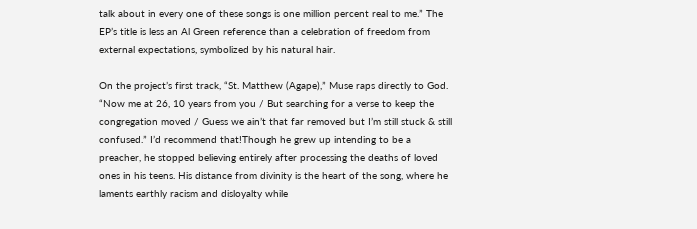talk about in every one of these songs is one million percent real to me.” The EP’s title is less an Al Green reference than a celebration of freedom from external expectations, symbolized by his natural hair.

On the project’s first track, “St. Matthew (Agape),” Muse raps directly to God. “Now me at 26, 10 years from you / But searching for a verse to keep the congregation moved / Guess we ain’t that far removed but I’m still stuck & still confused.” I’d recommend that!Though he grew up intending to be a preacher, he stopped believing entirely after processing the deaths of loved ones in his teens. His distance from divinity is the heart of the song, where he laments earthly racism and disloyalty while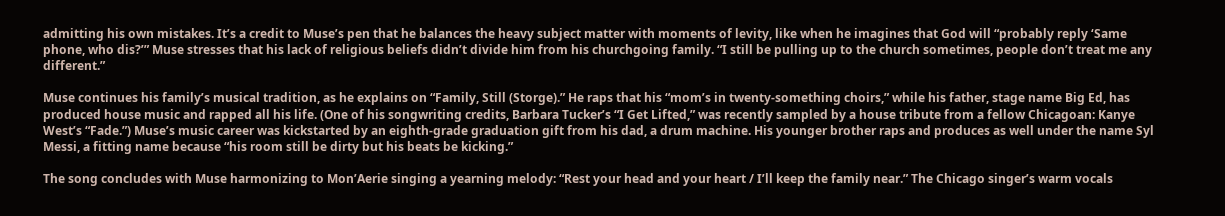admitting his own mistakes. It’s a credit to Muse’s pen that he balances the heavy subject matter with moments of levity, like when he imagines that God will “probably reply ‘Same phone, who dis?’” Muse stresses that his lack of religious beliefs didn’t divide him from his churchgoing family. “I still be pulling up to the church sometimes, people don’t treat me any different.”

Muse continues his family’s musical tradition, as he explains on “Family, Still (Storge).” He raps that his “mom’s in twenty-something choirs,” while his father, stage name Big Ed, has produced house music and rapped all his life. (One of his songwriting credits, Barbara Tucker’s “I Get Lifted,” was recently sampled by a house tribute from a fellow Chicagoan: Kanye West’s “Fade.”) Muse’s music career was kickstarted by an eighth-grade graduation gift from his dad, a drum machine. His younger brother raps and produces as well under the name Syl Messi, a fitting name because “his room still be dirty but his beats be kicking.”

The song concludes with Muse harmonizing to Mon’Aerie singing a yearning melody: “Rest your head and your heart / I’ll keep the family near.” The Chicago singer’s warm vocals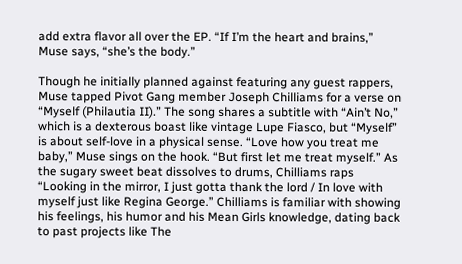add extra flavor all over the EP. “If I’m the heart and brains,” Muse says, “she’s the body.”

Though he initially planned against featuring any guest rappers, Muse tapped Pivot Gang member Joseph Chilliams for a verse on “Myself (Philautia II).” The song shares a subtitle with “Ain’t No,” which is a dexterous boast like vintage Lupe Fiasco, but “Myself” is about self-love in a physical sense. “Love how you treat me baby,” Muse sings on the hook. “But first let me treat myself.” As the sugary sweet beat dissolves to drums, Chilliams raps “Looking in the mirror, I just gotta thank the lord / In love with myself just like Regina George.” Chilliams is familiar with showing his feelings, his humor and his Mean Girls knowledge, dating back to past projects like The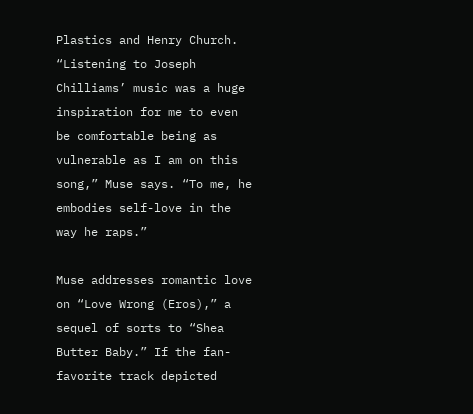Plastics and Henry Church. “Listening to Joseph Chilliams’ music was a huge inspiration for me to even be comfortable being as vulnerable as I am on this song,” Muse says. “To me, he embodies self-love in the way he raps.”

Muse addresses romantic love on “Love Wrong (Eros),” a sequel of sorts to “Shea Butter Baby.” If the fan-favorite track depicted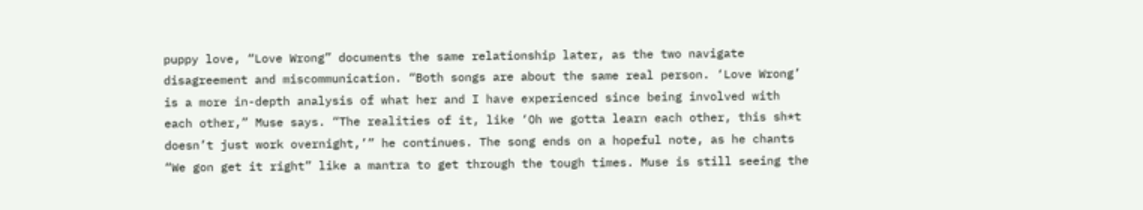puppy love, “Love Wrong” documents the same relationship later, as the two navigate disagreement and miscommunication. “Both songs are about the same real person. ‘Love Wrong’ is a more in-depth analysis of what her and I have experienced since being involved with each other,” Muse says. “The realities of it, like ‘Oh we gotta learn each other, this sh*t doesn’t just work overnight,’” he continues. The song ends on a hopeful note, as he chants “We gon get it right” like a mantra to get through the tough times. Muse is still seeing the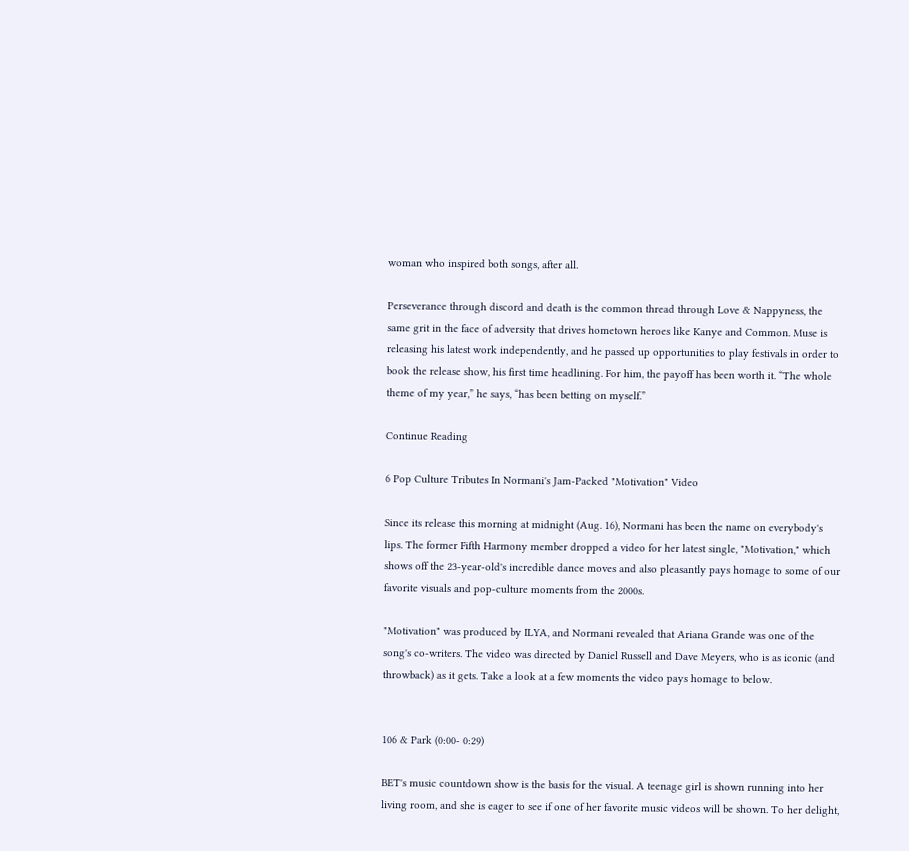woman who inspired both songs, after all.

Perseverance through discord and death is the common thread through Love & Nappyness, the same grit in the face of adversity that drives hometown heroes like Kanye and Common. Muse is releasing his latest work independently, and he passed up opportunities to play festivals in order to book the release show, his first time headlining. For him, the payoff has been worth it. “The whole theme of my year,” he says, “has been betting on myself.”

Continue Reading

6 Pop Culture Tributes In Normani's Jam-Packed "Motivation" Video

Since its release this morning at midnight (Aug. 16), Normani has been the name on everybody's lips. The former Fifth Harmony member dropped a video for her latest single, "Motivation," which shows off the 23-year-old's incredible dance moves and also pleasantly pays homage to some of our favorite visuals and pop-culture moments from the 2000s.

"Motivation" was produced by ILYA, and Normani revealed that Ariana Grande was one of the song's co-writers. The video was directed by Daniel Russell and Dave Meyers, who is as iconic (and throwback) as it gets. Take a look at a few moments the video pays homage to below.


106 & Park (0:00- 0:29)

BET's music countdown show is the basis for the visual. A teenage girl is shown running into her living room, and she is eager to see if one of her favorite music videos will be shown. To her delight,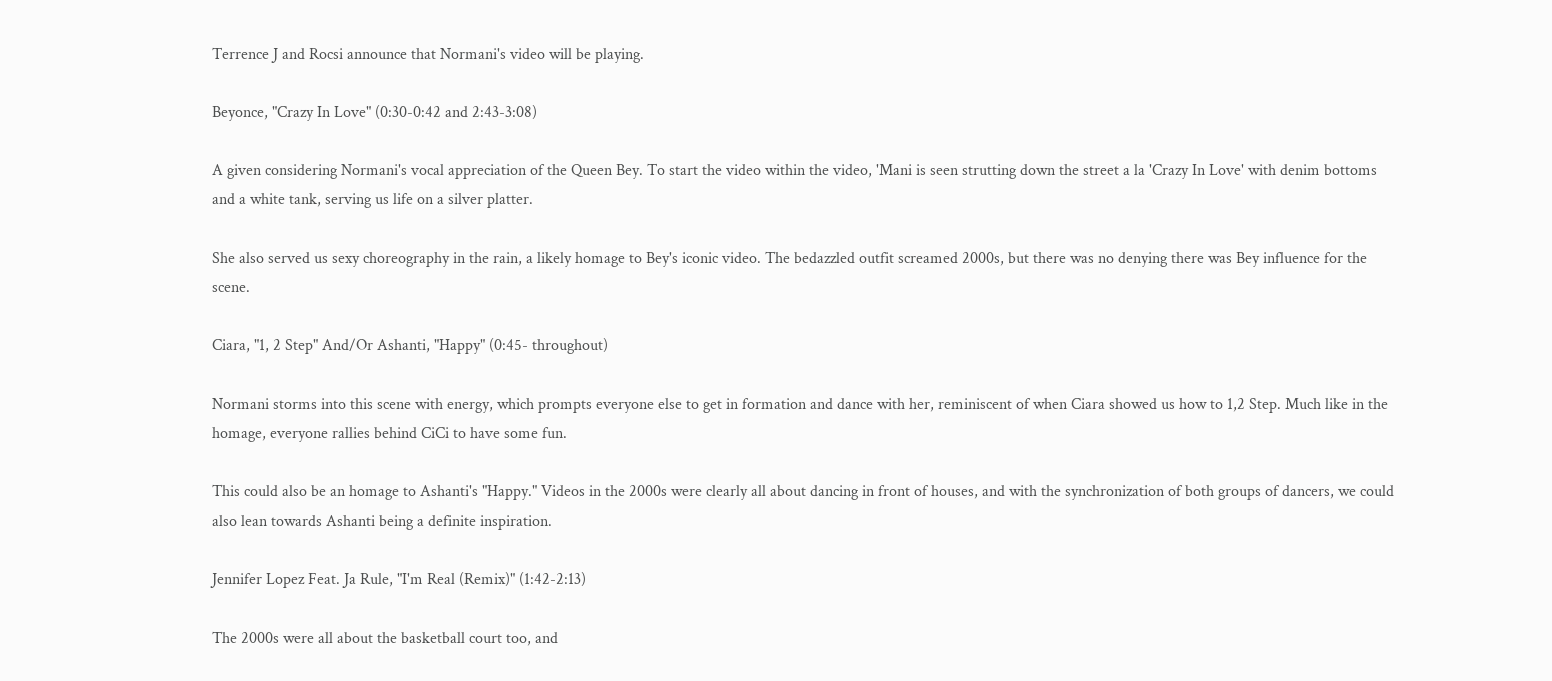Terrence J and Rocsi announce that Normani's video will be playing.

Beyonce, "Crazy In Love" (0:30-0:42 and 2:43-3:08)

A given considering Normani's vocal appreciation of the Queen Bey. To start the video within the video, 'Mani is seen strutting down the street a la 'Crazy In Love' with denim bottoms and a white tank, serving us life on a silver platter.

She also served us sexy choreography in the rain, a likely homage to Bey's iconic video. The bedazzled outfit screamed 2000s, but there was no denying there was Bey influence for the scene.

Ciara, "1, 2 Step" And/Or Ashanti, "Happy" (0:45- throughout)

Normani storms into this scene with energy, which prompts everyone else to get in formation and dance with her, reminiscent of when Ciara showed us how to 1,2 Step. Much like in the homage, everyone rallies behind CiCi to have some fun.

This could also be an homage to Ashanti's "Happy." Videos in the 2000s were clearly all about dancing in front of houses, and with the synchronization of both groups of dancers, we could also lean towards Ashanti being a definite inspiration.

Jennifer Lopez Feat. Ja Rule, "I'm Real (Remix)" (1:42-2:13)

The 2000s were all about the basketball court too, and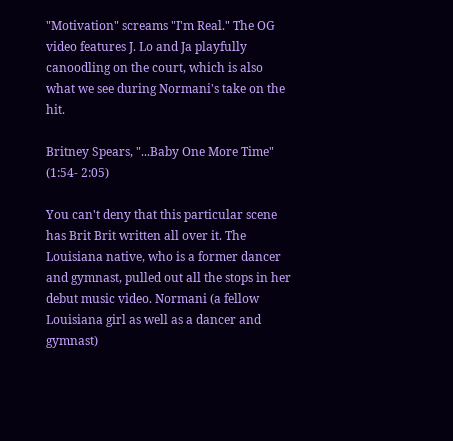"Motivation" screams "I'm Real." The OG video features J. Lo and Ja playfully canoodling on the court, which is also what we see during Normani's take on the hit.

Britney Spears, "...Baby One More Time" (1:54- 2:05)

You can't deny that this particular scene has Brit Brit written all over it. The Louisiana native, who is a former dancer and gymnast, pulled out all the stops in her debut music video. Normani (a fellow Louisiana girl as well as a dancer and gymnast)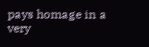pays homage in a very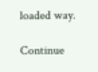loaded way.

Continue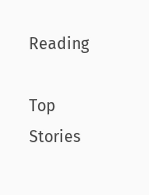Reading

Top Stories